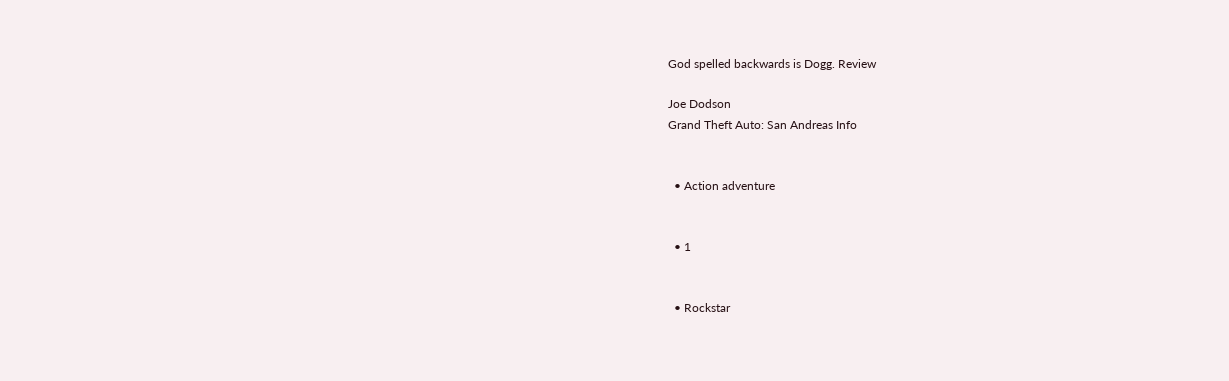God spelled backwards is Dogg. Review

Joe Dodson
Grand Theft Auto: San Andreas Info


  • Action adventure


  • 1


  • Rockstar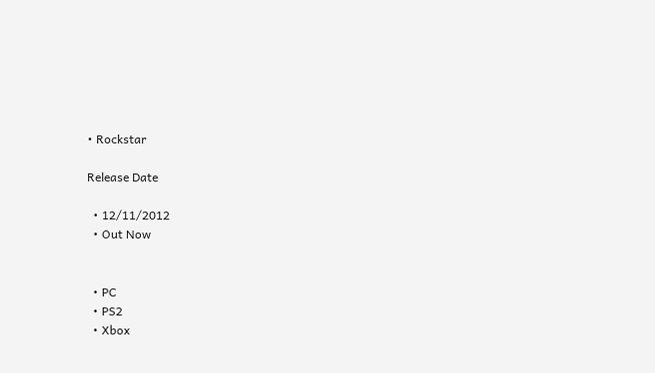• Rockstar

Release Date

  • 12/11/2012
  • Out Now


  • PC
  • PS2
  • Xbox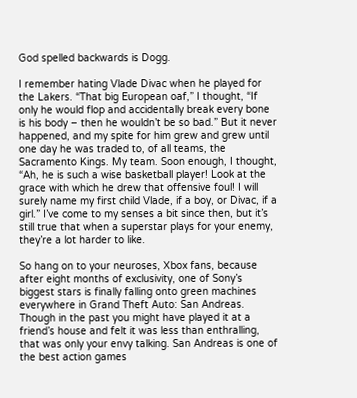God spelled backwards is Dogg.

I remember hating Vlade Divac when he played for the Lakers. “That big European oaf,” I thought, “If only he would flop and accidentally break every bone is his body – then he wouldn’t be so bad.” But it never happened, and my spite for him grew and grew until one day he was traded to, of all teams, the Sacramento Kings. My team. Soon enough, I thought, “Ah, he is such a wise basketball player! Look at the grace with which he drew that offensive foul! I will surely name my first child Vlade, if a boy, or Divac, if a girl.” I’ve come to my senses a bit since then, but it’s still true that when a superstar plays for your enemy, they’re a lot harder to like.

So hang on to your neuroses, Xbox fans, because after eight months of exclusivity, one of Sony’s biggest stars is finally falling onto green machines everywhere in Grand Theft Auto: San Andreas. Though in the past you might have played it at a friend’s house and felt it was less than enthralling, that was only your envy talking. San Andreas is one of the best action games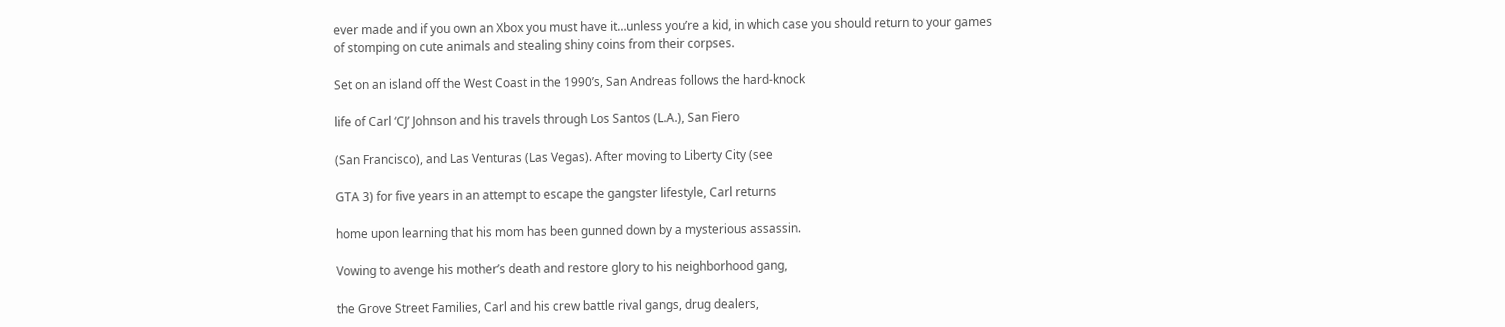ever made and if you own an Xbox you must have it…unless you’re a kid, in which case you should return to your games of stomping on cute animals and stealing shiny coins from their corpses.

Set on an island off the West Coast in the 1990’s, San Andreas follows the hard-knock

life of Carl ‘CJ’ Johnson and his travels through Los Santos (L.A.), San Fiero

(San Francisco), and Las Venturas (Las Vegas). After moving to Liberty City (see

GTA 3) for five years in an attempt to escape the gangster lifestyle, Carl returns

home upon learning that his mom has been gunned down by a mysterious assassin.

Vowing to avenge his mother’s death and restore glory to his neighborhood gang,

the Grove Street Families, Carl and his crew battle rival gangs, drug dealers,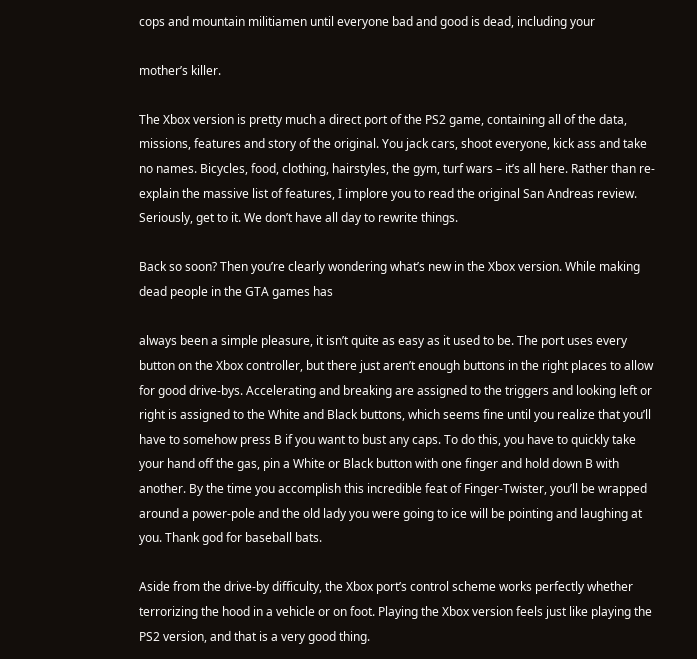cops and mountain militiamen until everyone bad and good is dead, including your

mother’s killer.

The Xbox version is pretty much a direct port of the PS2 game, containing all of the data, missions, features and story of the original. You jack cars, shoot everyone, kick ass and take no names. Bicycles, food, clothing, hairstyles, the gym, turf wars – it’s all here. Rather than re-explain the massive list of features, I implore you to read the original San Andreas review. Seriously, get to it. We don’t have all day to rewrite things.

Back so soon? Then you’re clearly wondering what’s new in the Xbox version. While making dead people in the GTA games has

always been a simple pleasure, it isn’t quite as easy as it used to be. The port uses every button on the Xbox controller, but there just aren’t enough buttons in the right places to allow for good drive-bys. Accelerating and breaking are assigned to the triggers and looking left or right is assigned to the White and Black buttons, which seems fine until you realize that you’ll have to somehow press B if you want to bust any caps. To do this, you have to quickly take your hand off the gas, pin a White or Black button with one finger and hold down B with another. By the time you accomplish this incredible feat of Finger-Twister, you’ll be wrapped around a power-pole and the old lady you were going to ice will be pointing and laughing at you. Thank god for baseball bats.

Aside from the drive-by difficulty, the Xbox port’s control scheme works perfectly whether terrorizing the hood in a vehicle or on foot. Playing the Xbox version feels just like playing the PS2 version, and that is a very good thing.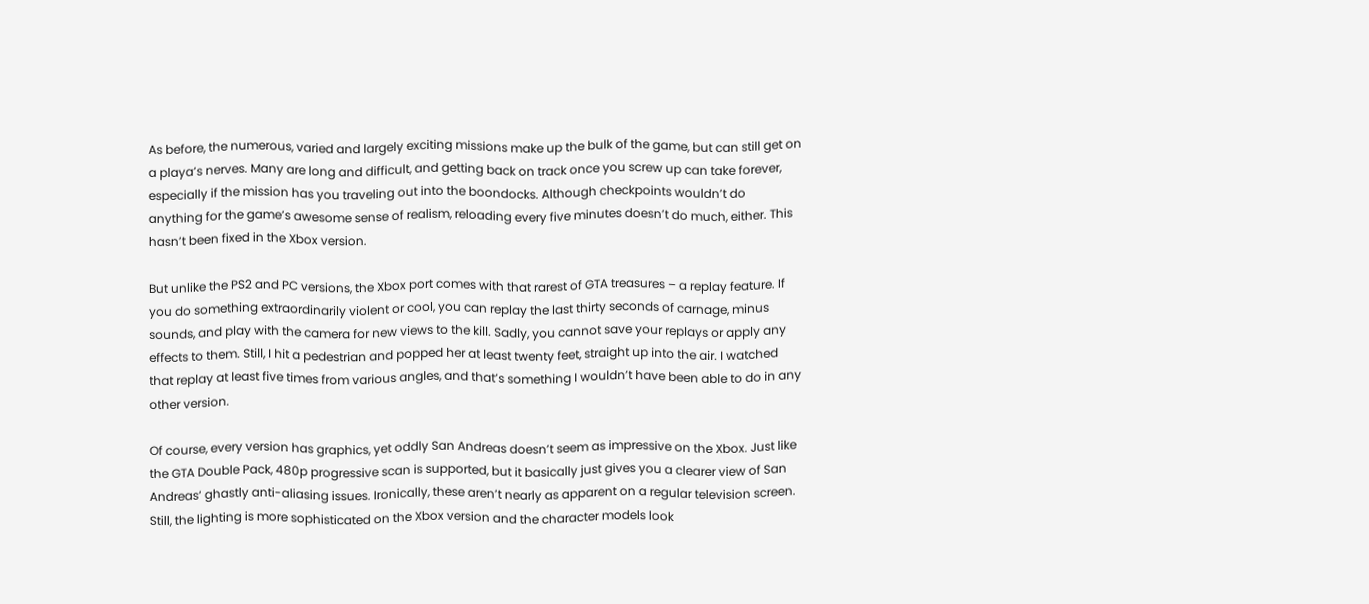As before, the numerous, varied and largely exciting missions make up the bulk of the game, but can still get on a playa’s nerves. Many are long and difficult, and getting back on track once you screw up can take forever, especially if the mission has you traveling out into the boondocks. Although checkpoints wouldn’t do anything for the game’s awesome sense of realism, reloading every five minutes doesn’t do much, either. This hasn’t been fixed in the Xbox version.

But unlike the PS2 and PC versions, the Xbox port comes with that rarest of GTA treasures – a replay feature. If you do something extraordinarily violent or cool, you can replay the last thirty seconds of carnage, minus sounds, and play with the camera for new views to the kill. Sadly, you cannot save your replays or apply any effects to them. Still, I hit a pedestrian and popped her at least twenty feet, straight up into the air. I watched that replay at least five times from various angles, and that’s something I wouldn’t have been able to do in any other version.

Of course, every version has graphics, yet oddly San Andreas doesn’t seem as impressive on the Xbox. Just like the GTA Double Pack, 480p progressive scan is supported, but it basically just gives you a clearer view of San Andreas‘ ghastly anti-aliasing issues. Ironically, these aren’t nearly as apparent on a regular television screen. Still, the lighting is more sophisticated on the Xbox version and the character models look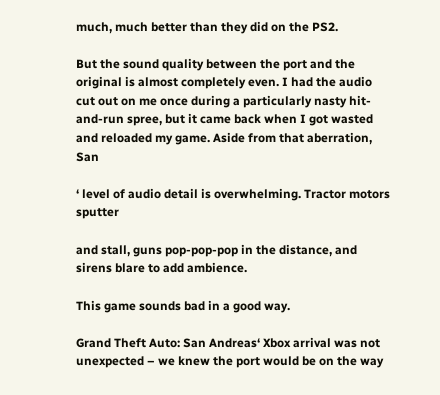much, much better than they did on the PS2.

But the sound quality between the port and the original is almost completely even. I had the audio cut out on me once during a particularly nasty hit-and-run spree, but it came back when I got wasted and reloaded my game. Aside from that aberration, San

‘ level of audio detail is overwhelming. Tractor motors sputter

and stall, guns pop-pop-pop in the distance, and sirens blare to add ambience.

This game sounds bad in a good way.

Grand Theft Auto: San Andreas‘ Xbox arrival was not unexpected – we knew the port would be on the way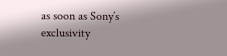as soon as Sony’s exclusivity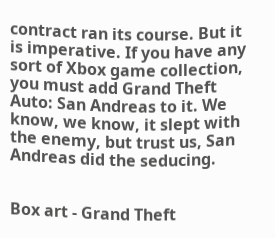contract ran its course. But it is imperative. If you have any sort of Xbox game collection, you must add Grand Theft Auto: San Andreas to it. We know, we know, it slept with the enemy, but trust us, San Andreas did the seducing.


Box art - Grand Theft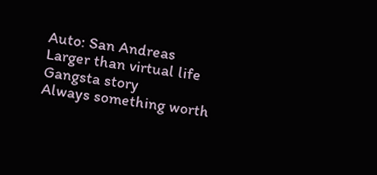Auto: San Andreas
Larger than virtual life
Gangsta story
Always something worth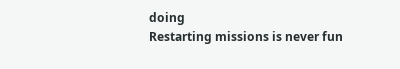doing
Restarting missions is never fun